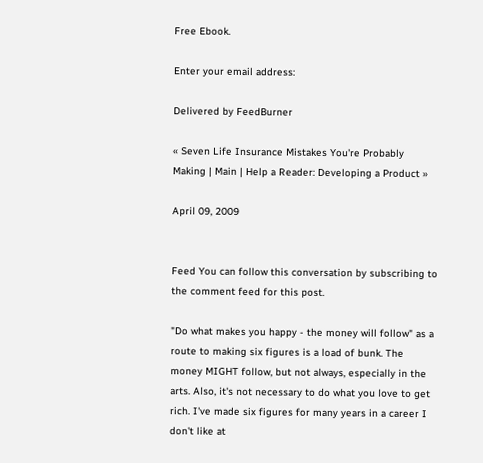Free Ebook.

Enter your email address:

Delivered by FeedBurner

« Seven Life Insurance Mistakes You're Probably Making | Main | Help a Reader: Developing a Product »

April 09, 2009


Feed You can follow this conversation by subscribing to the comment feed for this post.

"Do what makes you happy - the money will follow" as a route to making six figures is a load of bunk. The money MIGHT follow, but not always, especially in the arts. Also, it's not necessary to do what you love to get rich. I've made six figures for many years in a career I don't like at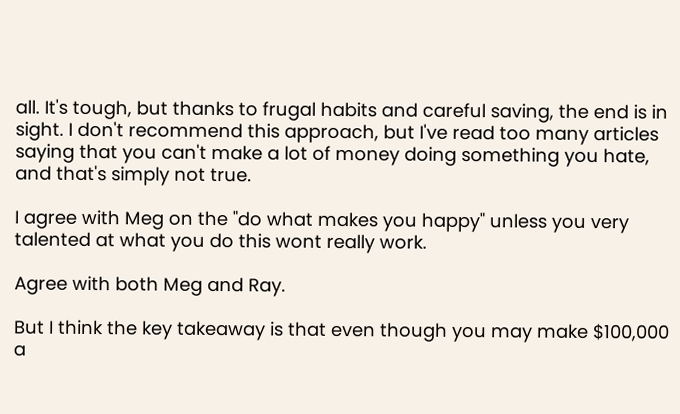all. It's tough, but thanks to frugal habits and careful saving, the end is in sight. I don't recommend this approach, but I've read too many articles saying that you can't make a lot of money doing something you hate, and that's simply not true.

I agree with Meg on the "do what makes you happy" unless you very talented at what you do this wont really work.

Agree with both Meg and Ray.

But I think the key takeaway is that even though you may make $100,000 a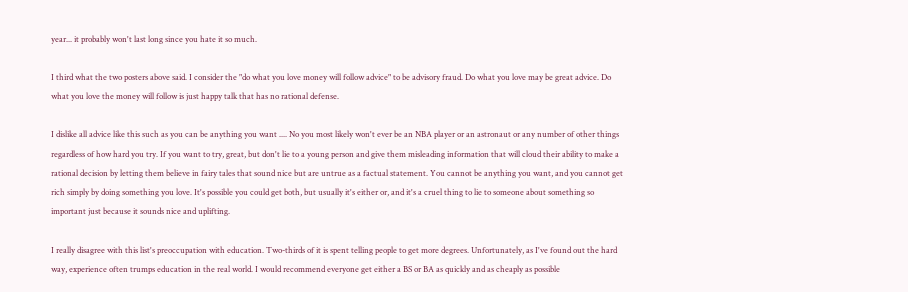year... it probably won't last long since you hate it so much.

I third what the two posters above said. I consider the "do what you love money will follow advice" to be advisory fraud. Do what you love may be great advice. Do what you love the money will follow is just happy talk that has no rational defense.

I dislike all advice like this such as you can be anything you want .... No you most likely won't ever be an NBA player or an astronaut or any number of other things regardless of how hard you try. If you want to try, great, but don't lie to a young person and give them misleading information that will cloud their ability to make a rational decision by letting them believe in fairy tales that sound nice but are untrue as a factual statement. You cannot be anything you want, and you cannot get rich simply by doing something you love. It's possible you could get both, but usually it's either or, and it's a cruel thing to lie to someone about something so important just because it sounds nice and uplifting.

I really disagree with this list's preoccupation with education. Two-thirds of it is spent telling people to get more degrees. Unfortunately, as I've found out the hard way, experience often trumps education in the real world. I would recommend everyone get either a BS or BA as quickly and as cheaply as possible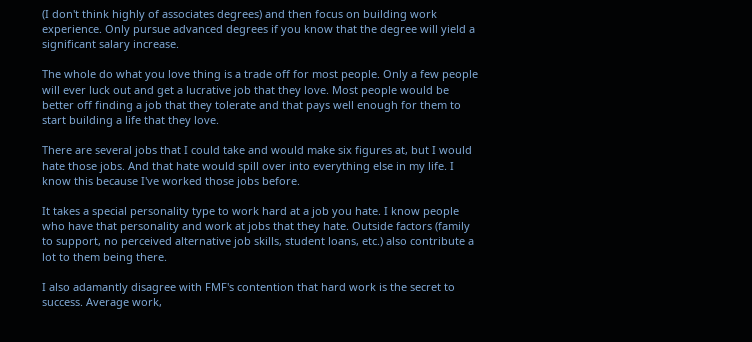(I don't think highly of associates degrees) and then focus on building work experience. Only pursue advanced degrees if you know that the degree will yield a significant salary increase.

The whole do what you love thing is a trade off for most people. Only a few people will ever luck out and get a lucrative job that they love. Most people would be better off finding a job that they tolerate and that pays well enough for them to start building a life that they love.

There are several jobs that I could take and would make six figures at, but I would hate those jobs. And that hate would spill over into everything else in my life. I know this because I've worked those jobs before.

It takes a special personality type to work hard at a job you hate. I know people who have that personality and work at jobs that they hate. Outside factors (family to support, no perceived alternative job skills, student loans, etc.) also contribute a lot to them being there.

I also adamantly disagree with FMF's contention that hard work is the secret to success. Average work,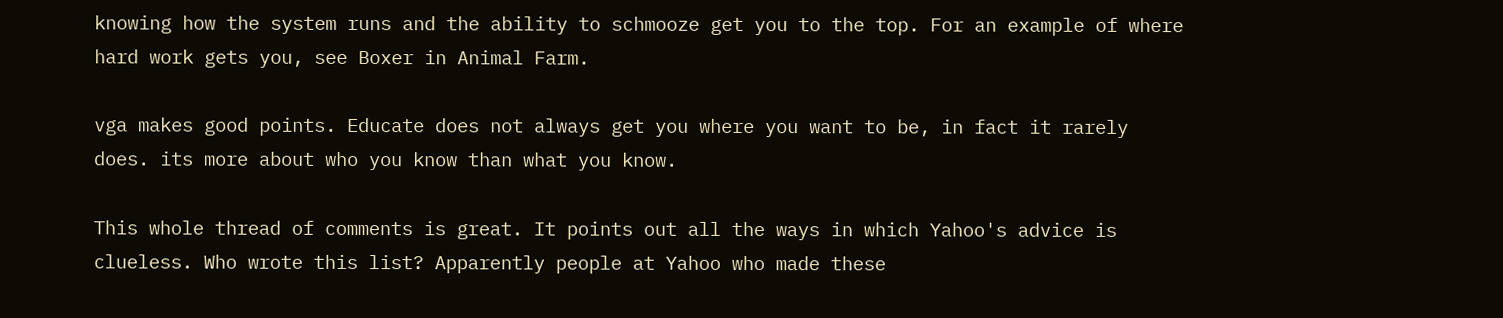knowing how the system runs and the ability to schmooze get you to the top. For an example of where hard work gets you, see Boxer in Animal Farm.

vga makes good points. Educate does not always get you where you want to be, in fact it rarely does. its more about who you know than what you know.

This whole thread of comments is great. It points out all the ways in which Yahoo's advice is clueless. Who wrote this list? Apparently people at Yahoo who made these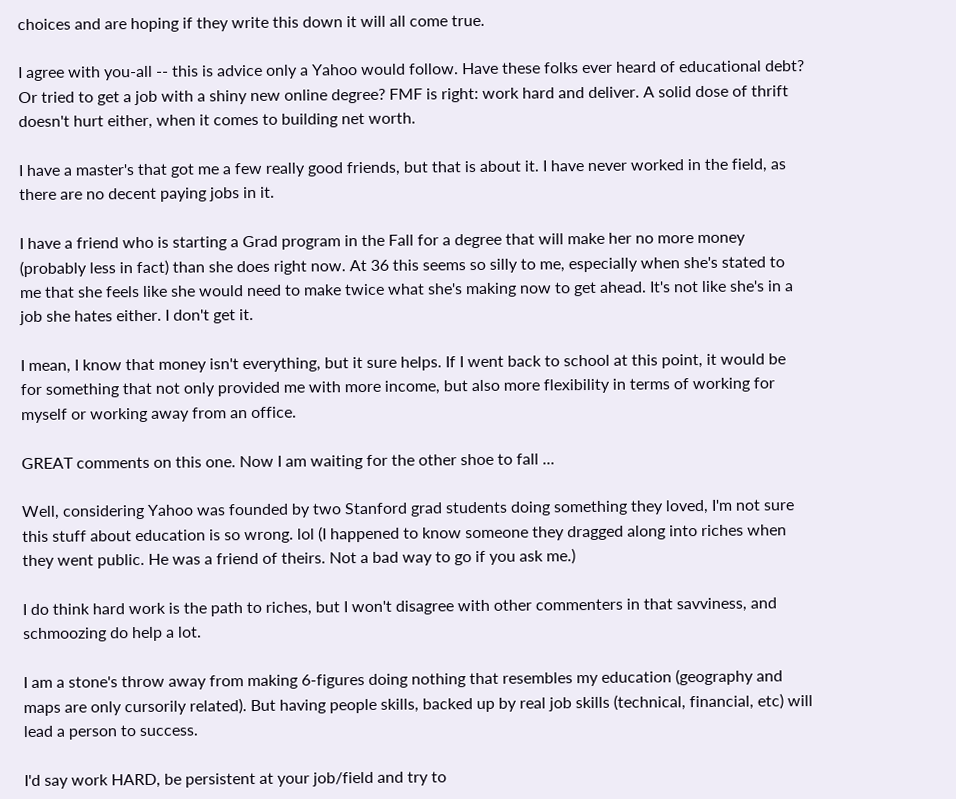choices and are hoping if they write this down it will all come true.

I agree with you-all -- this is advice only a Yahoo would follow. Have these folks ever heard of educational debt? Or tried to get a job with a shiny new online degree? FMF is right: work hard and deliver. A solid dose of thrift doesn't hurt either, when it comes to building net worth.

I have a master's that got me a few really good friends, but that is about it. I have never worked in the field, as there are no decent paying jobs in it.

I have a friend who is starting a Grad program in the Fall for a degree that will make her no more money (probably less in fact) than she does right now. At 36 this seems so silly to me, especially when she's stated to me that she feels like she would need to make twice what she's making now to get ahead. It's not like she's in a job she hates either. I don't get it.

I mean, I know that money isn't everything, but it sure helps. If I went back to school at this point, it would be for something that not only provided me with more income, but also more flexibility in terms of working for myself or working away from an office.

GREAT comments on this one. Now I am waiting for the other shoe to fall ...

Well, considering Yahoo was founded by two Stanford grad students doing something they loved, I'm not sure this stuff about education is so wrong. lol (I happened to know someone they dragged along into riches when they went public. He was a friend of theirs. Not a bad way to go if you ask me.)

I do think hard work is the path to riches, but I won't disagree with other commenters in that savviness, and schmoozing do help a lot.

I am a stone's throw away from making 6-figures doing nothing that resembles my education (geography and maps are only cursorily related). But having people skills, backed up by real job skills (technical, financial, etc) will lead a person to success.

I'd say work HARD, be persistent at your job/field and try to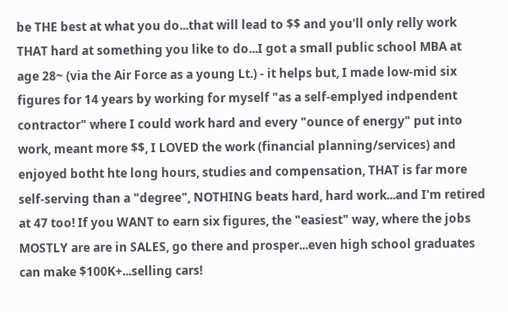be THE best at what you do...that will lead to $$ and you'll only relly work THAT hard at something you like to do...I got a small public school MBA at age 28~ (via the Air Force as a young Lt.) - it helps but, I made low-mid six figures for 14 years by working for myself "as a self-emplyed indpendent contractor" where I could work hard and every "ounce of energy" put into work, meant more $$, I LOVED the work (financial planning/services) and enjoyed botht hte long hours, studies and compensation, THAT is far more self-serving than a "degree", NOTHING beats hard, hard work...and I'm retired at 47 too! If you WANT to earn six figures, the "easiest" way, where the jobs MOSTLY are are in SALES, go there and prosper...even high school graduates can make $100K+...selling cars!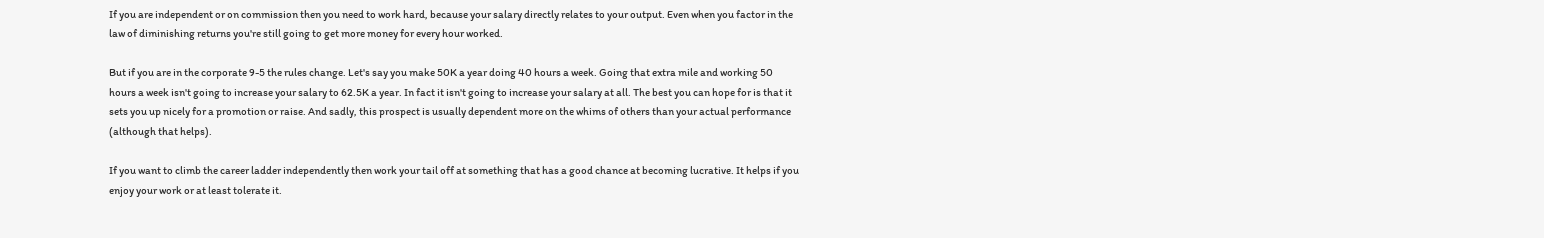If you are independent or on commission then you need to work hard, because your salary directly relates to your output. Even when you factor in the law of diminishing returns you're still going to get more money for every hour worked.

But if you are in the corporate 9-5 the rules change. Let's say you make 50K a year doing 40 hours a week. Going that extra mile and working 50 hours a week isn't going to increase your salary to 62.5K a year. In fact it isn't going to increase your salary at all. The best you can hope for is that it sets you up nicely for a promotion or raise. And sadly, this prospect is usually dependent more on the whims of others than your actual performance (although that helps).

If you want to climb the career ladder independently then work your tail off at something that has a good chance at becoming lucrative. It helps if you enjoy your work or at least tolerate it.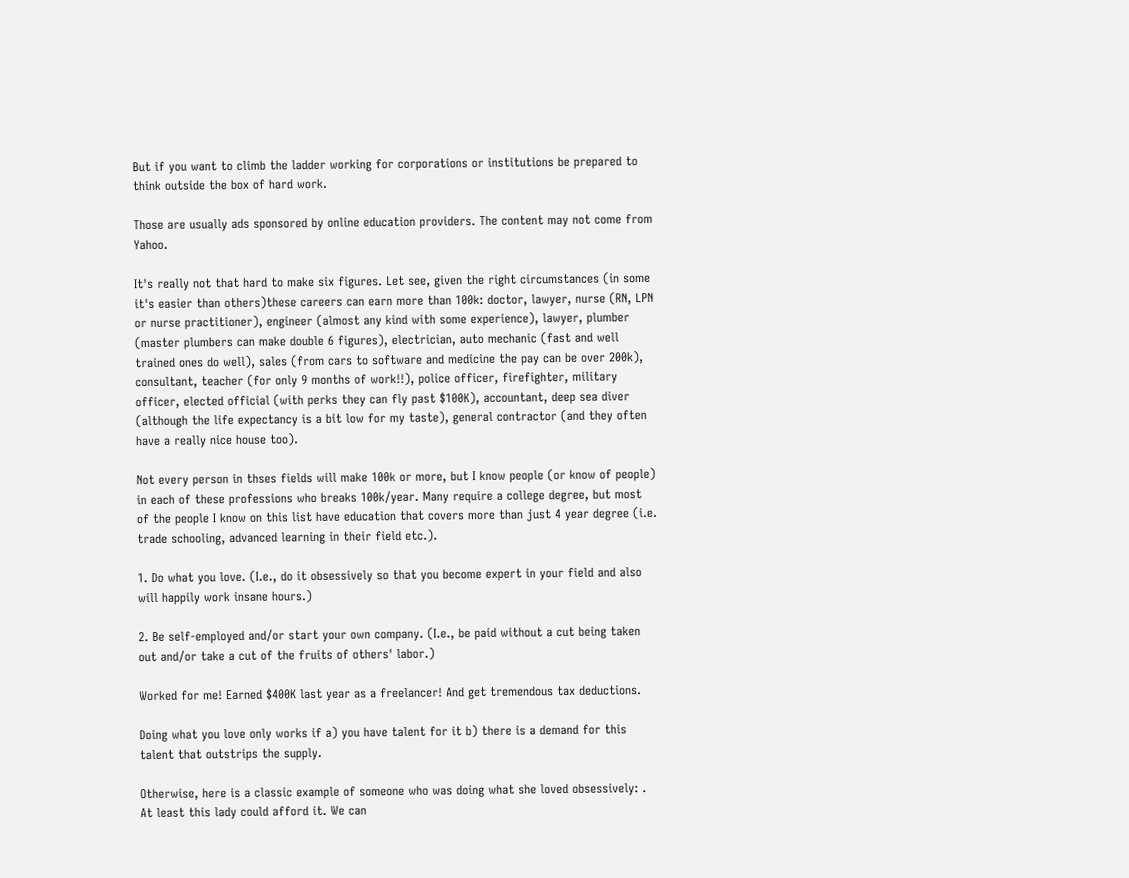But if you want to climb the ladder working for corporations or institutions be prepared to think outside the box of hard work.

Those are usually ads sponsored by online education providers. The content may not come from Yahoo.

It's really not that hard to make six figures. Let see, given the right circumstances (in some it's easier than others)these careers can earn more than 100k: doctor, lawyer, nurse (RN, LPN or nurse practitioner), engineer (almost any kind with some experience), lawyer, plumber (master plumbers can make double 6 figures), electrician, auto mechanic (fast and well trained ones do well), sales (from cars to software and medicine the pay can be over 200k), consultant, teacher (for only 9 months of work!!), police officer, firefighter, military officer, elected official (with perks they can fly past $100K), accountant, deep sea diver (although the life expectancy is a bit low for my taste), general contractor (and they often have a really nice house too).

Not every person in thses fields will make 100k or more, but I know people (or know of people) in each of these professions who breaks 100k/year. Many require a college degree, but most of the people I know on this list have education that covers more than just 4 year degree (i.e. trade schooling, advanced learning in their field etc.).

1. Do what you love. (I.e., do it obsessively so that you become expert in your field and also will happily work insane hours.)

2. Be self-employed and/or start your own company. (I.e., be paid without a cut being taken out and/or take a cut of the fruits of others' labor.)

Worked for me! Earned $400K last year as a freelancer! And get tremendous tax deductions.

Doing what you love only works if a) you have talent for it b) there is a demand for this talent that outstrips the supply.

Otherwise, here is a classic example of someone who was doing what she loved obsessively: . At least this lady could afford it. We can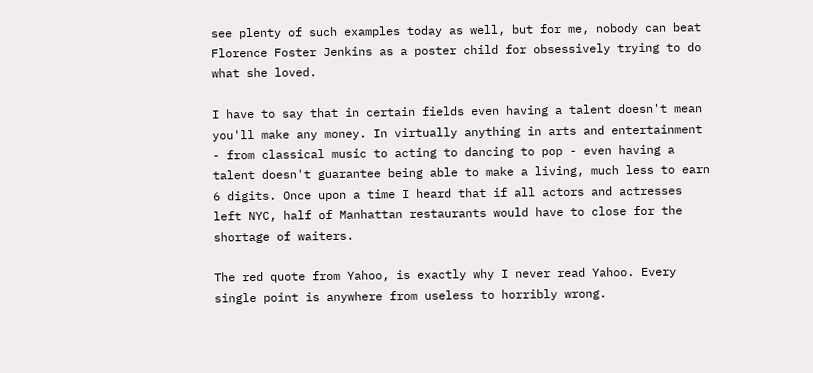see plenty of such examples today as well, but for me, nobody can beat Florence Foster Jenkins as a poster child for obsessively trying to do what she loved.

I have to say that in certain fields even having a talent doesn't mean you'll make any money. In virtually anything in arts and entertainment - from classical music to acting to dancing to pop - even having a talent doesn't guarantee being able to make a living, much less to earn 6 digits. Once upon a time I heard that if all actors and actresses left NYC, half of Manhattan restaurants would have to close for the shortage of waiters.

The red quote from Yahoo, is exactly why I never read Yahoo. Every single point is anywhere from useless to horribly wrong.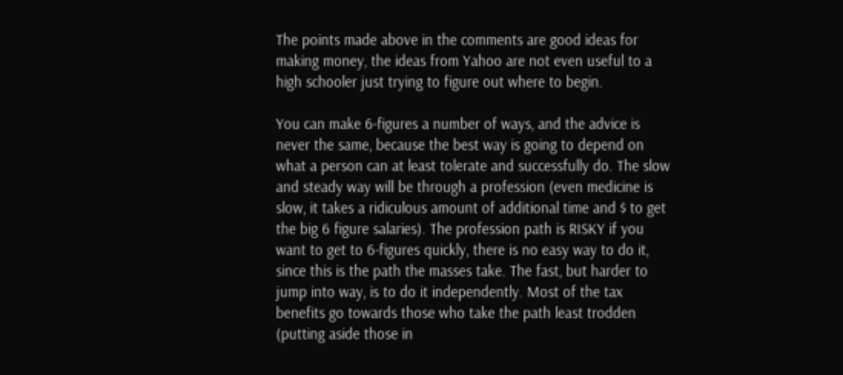The points made above in the comments are good ideas for making money, the ideas from Yahoo are not even useful to a high schooler just trying to figure out where to begin.

You can make 6-figures a number of ways, and the advice is never the same, because the best way is going to depend on what a person can at least tolerate and successfully do. The slow and steady way will be through a profession (even medicine is slow, it takes a ridiculous amount of additional time and $ to get the big 6 figure salaries). The profession path is RISKY if you want to get to 6-figures quickly, there is no easy way to do it, since this is the path the masses take. The fast, but harder to jump into way, is to do it independently. Most of the tax benefits go towards those who take the path least trodden (putting aside those in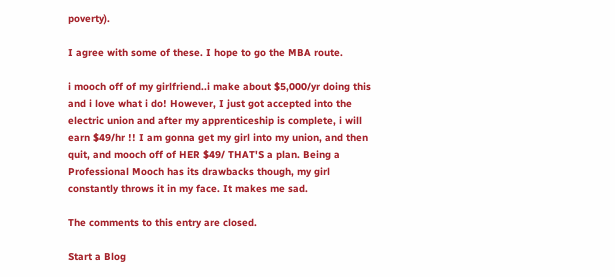poverty).

I agree with some of these. I hope to go the MBA route.

i mooch off of my girlfriend..i make about $5,000/yr doing this and i love what i do! However, I just got accepted into the electric union and after my apprenticeship is complete, i will earn $49/hr !! I am gonna get my girl into my union, and then quit, and mooch off of HER $49/ THAT'S a plan. Being a Professional Mooch has its drawbacks though, my girl constantly throws it in my face. It makes me sad.

The comments to this entry are closed.

Start a Blog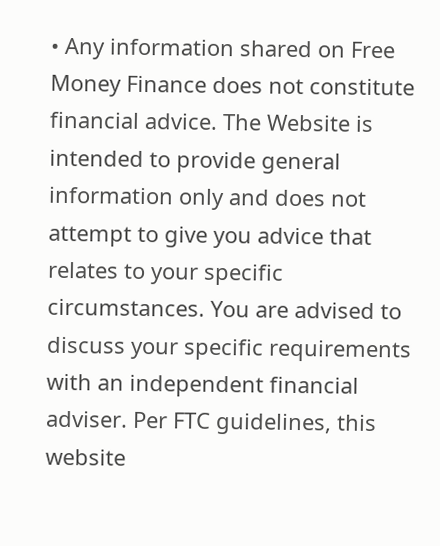• Any information shared on Free Money Finance does not constitute financial advice. The Website is intended to provide general information only and does not attempt to give you advice that relates to your specific circumstances. You are advised to discuss your specific requirements with an independent financial adviser. Per FTC guidelines, this website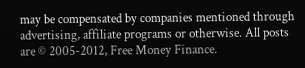may be compensated by companies mentioned through advertising, affiliate programs or otherwise. All posts are © 2005-2012, Free Money Finance.